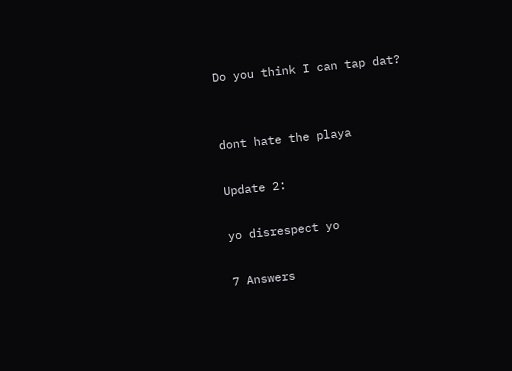Do you think I can tap dat?


dont hate the playa

Update 2:

yo disrespect yo

7 Answers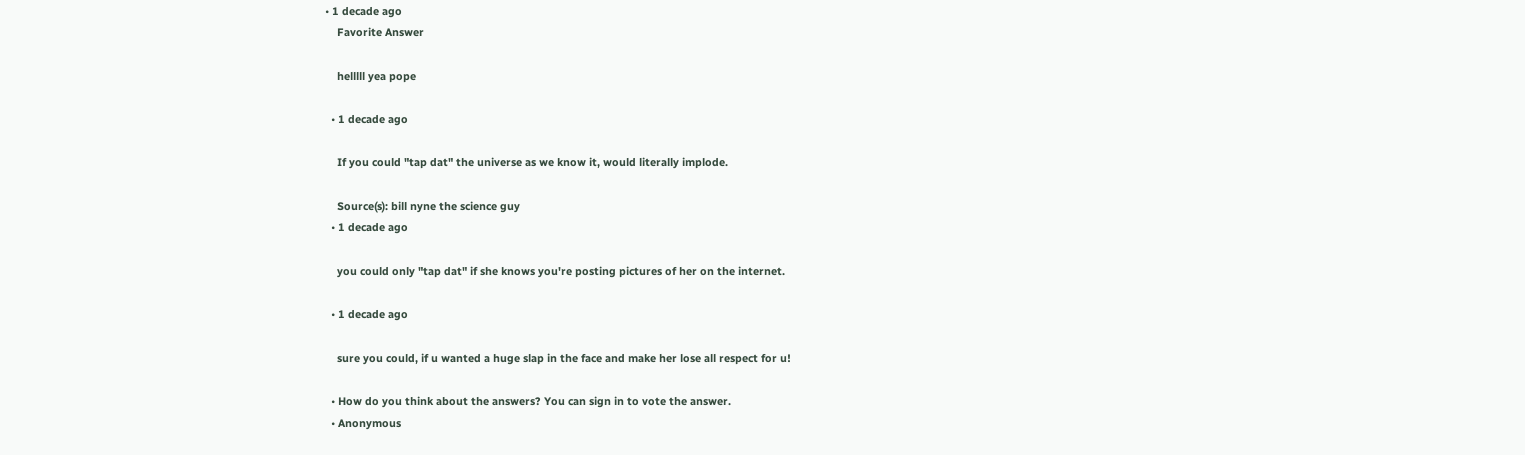• 1 decade ago
    Favorite Answer

    helllll yea pope

  • 1 decade ago

    If you could "tap dat" the universe as we know it, would literally implode.

    Source(s): bill nyne the science guy
  • 1 decade ago

    you could only "tap dat" if she knows you're posting pictures of her on the internet.

  • 1 decade ago

    sure you could, if u wanted a huge slap in the face and make her lose all respect for u!

  • How do you think about the answers? You can sign in to vote the answer.
  • Anonymous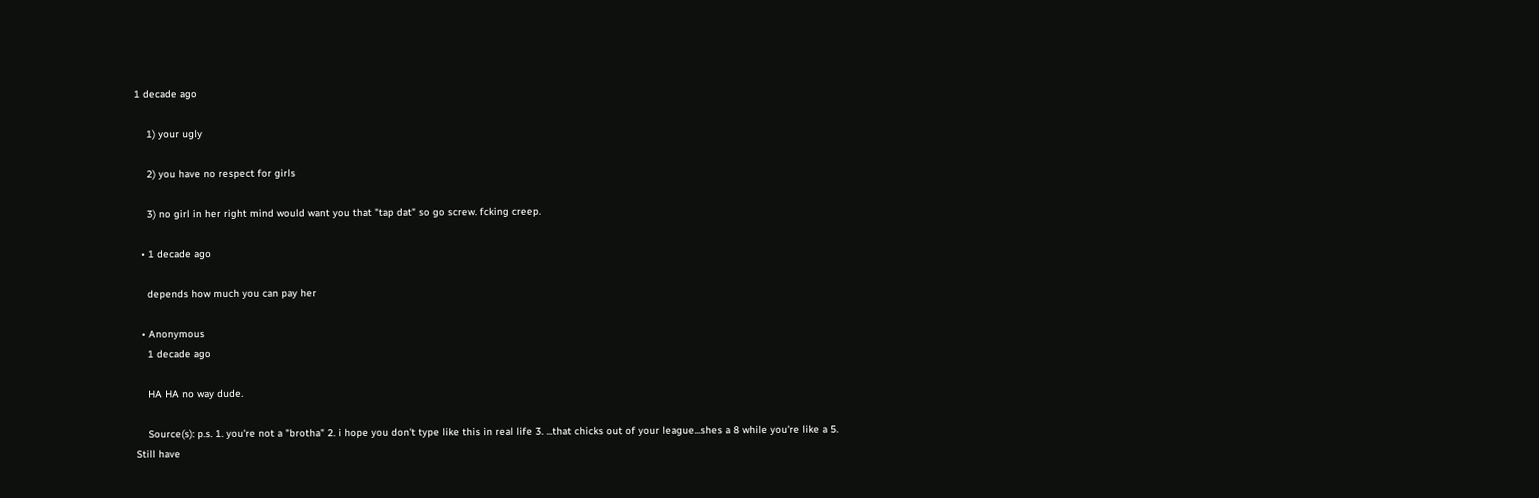1 decade ago

    1) your ugly

    2) you have no respect for girls

    3) no girl in her right mind would want you that "tap dat" so go screw. fcking creep.

  • 1 decade ago

    depends how much you can pay her

  • Anonymous
    1 decade ago

    HA HA no way dude.

    Source(s): p.s. 1. you're not a "brotha" 2. i hope you don't type like this in real life 3. ...that chicks out of your league...shes a 8 while you're like a 5.
Still have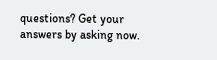questions? Get your answers by asking now.